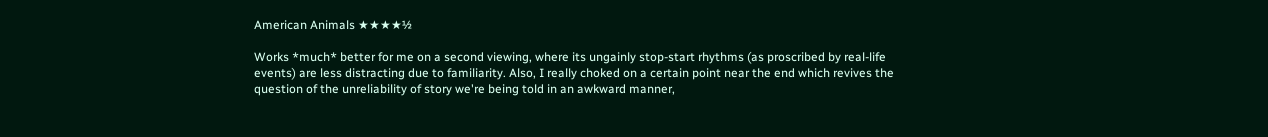American Animals ★★★★½

Works *much* better for me on a second viewing, where its ungainly stop-start rhythms (as proscribed by real-life events) are less distracting due to familiarity. Also, I really choked on a certain point near the end which revives the question of the unreliability of story we're being told in an awkward manner,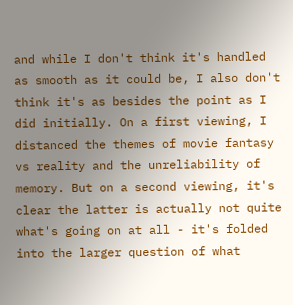and while I don't think it's handled as smooth as it could be, I also don't think it's as besides the point as I did initially. On a first viewing, I distanced the themes of movie fantasy vs reality and the unreliability of memory. But on a second viewing, it's clear the latter is actually not quite what's going on at all - it's folded into the larger question of what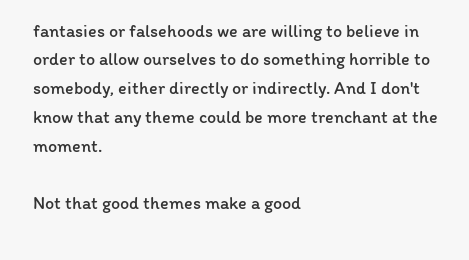fantasies or falsehoods we are willing to believe in order to allow ourselves to do something horrible to somebody, either directly or indirectly. And I don't know that any theme could be more trenchant at the moment.

Not that good themes make a good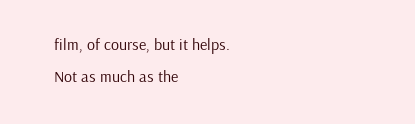film, of course, but it helps. Not as much as the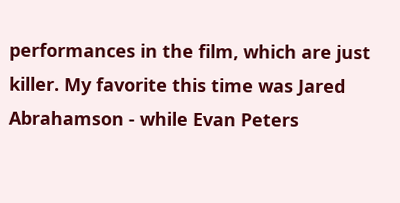performances in the film, which are just killer. My favorite this time was Jared Abrahamson - while Evan Peters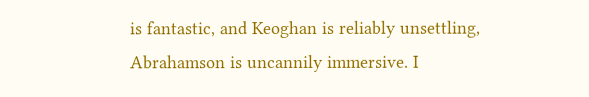is fantastic, and Keoghan is reliably unsettling, Abrahamson is uncannily immersive. I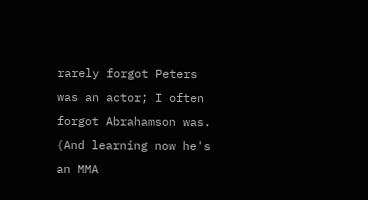rarely forgot Peters was an actor; I often forgot Abrahamson was. (And learning now he's an MMA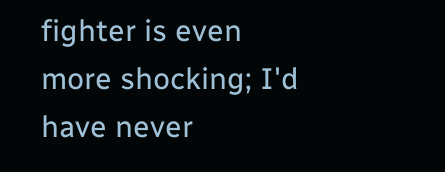fighter is even more shocking; I'd have never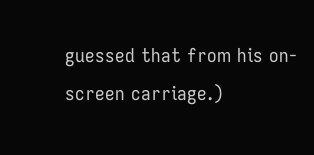guessed that from his on-screen carriage.)